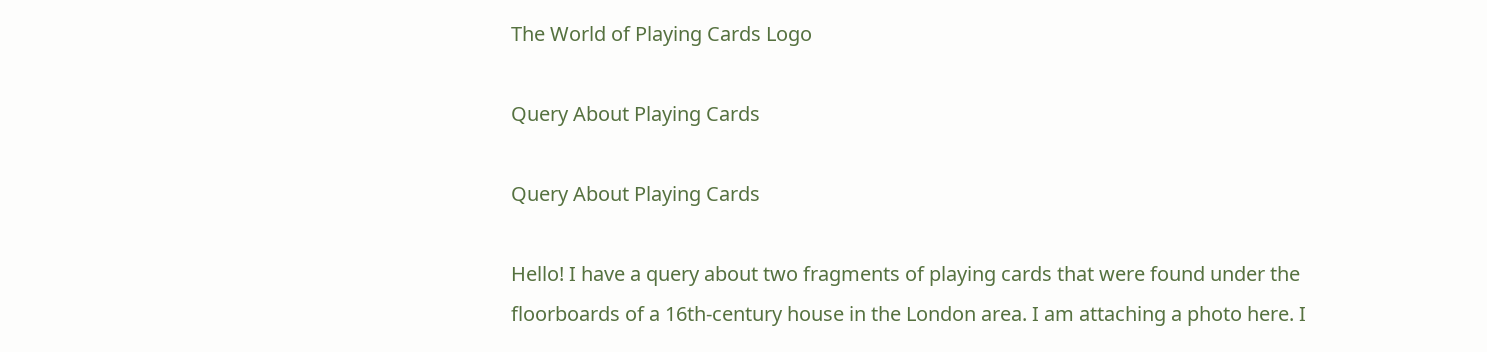The World of Playing Cards Logo

Query About Playing Cards

Query About Playing Cards

Hello! I have a query about two fragments of playing cards that were found under the floorboards of a 16th-century house in the London area. I am attaching a photo here. I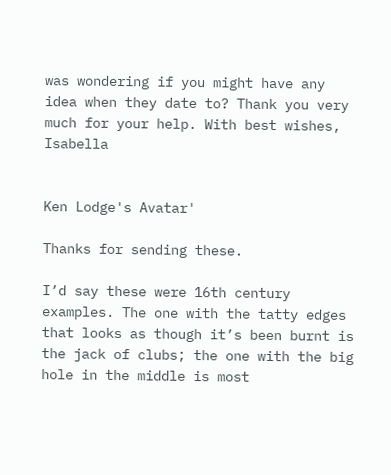was wondering if you might have any idea when they date to? Thank you very much for your help. With best wishes, Isabella


Ken Lodge's Avatar'

Thanks for sending these.

I’d say these were 16th century examples. The one with the tatty edges that looks as though it’s been burnt is the jack of clubs; the one with the big hole in the middle is most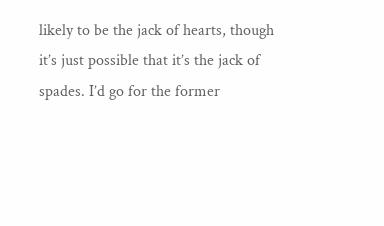likely to be the jack of hearts, though it’s just possible that it’s the jack of spades. I’d go for the former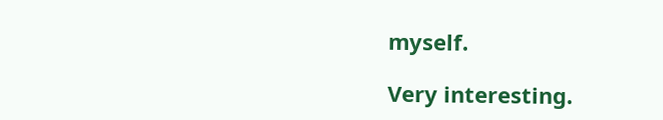myself.

Very interesting.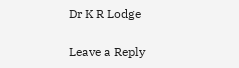Dr K R Lodge

Leave a Reply